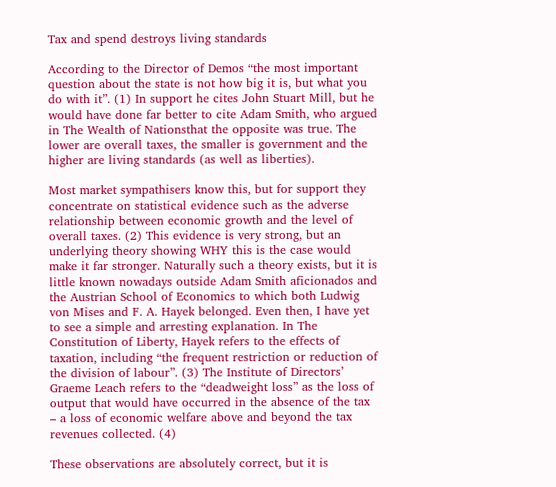Tax and spend destroys living standards

According to the Director of Demos “the most important question about the state is not how big it is, but what you do with it”. (1) In support he cites John Stuart Mill, but he would have done far better to cite Adam Smith, who argued in The Wealth of Nationsthat the opposite was true. The lower are overall taxes, the smaller is government and the higher are living standards (as well as liberties).

Most market sympathisers know this, but for support they concentrate on statistical evidence such as the adverse relationship between economic growth and the level of overall taxes. (2) This evidence is very strong, but an underlying theory showing WHY this is the case would make it far stronger. Naturally such a theory exists, but it is little known nowadays outside Adam Smith aficionados and the Austrian School of Economics to which both Ludwig von Mises and F. A. Hayek belonged. Even then, I have yet to see a simple and arresting explanation. In The Constitution of Liberty, Hayek refers to the effects of taxation, including “the frequent restriction or reduction of the division of labour”. (3) The Institute of Directors’ Graeme Leach refers to the “deadweight loss” as the loss of output that would have occurred in the absence of the tax – a loss of economic welfare above and beyond the tax revenues collected. (4)

These observations are absolutely correct, but it is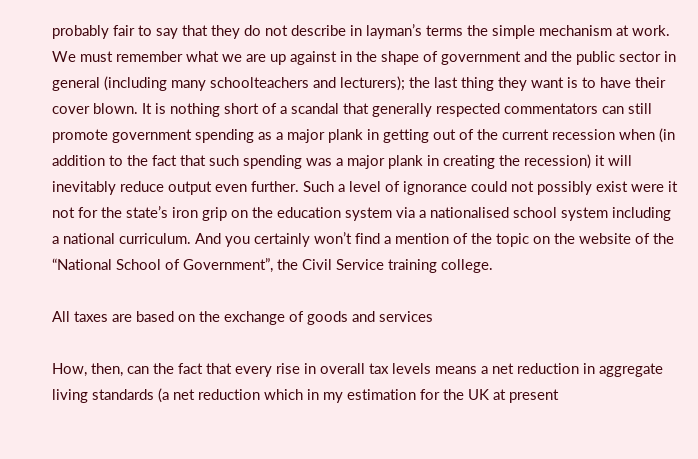probably fair to say that they do not describe in layman’s terms the simple mechanism at work. We must remember what we are up against in the shape of government and the public sector in general (including many schoolteachers and lecturers); the last thing they want is to have their cover blown. It is nothing short of a scandal that generally respected commentators can still promote government spending as a major plank in getting out of the current recession when (in addition to the fact that such spending was a major plank in creating the recession) it will inevitably reduce output even further. Such a level of ignorance could not possibly exist were it not for the state’s iron grip on the education system via a nationalised school system including a national curriculum. And you certainly won’t find a mention of the topic on the website of the “National School of Government”, the Civil Service training college.

All taxes are based on the exchange of goods and services

How, then, can the fact that every rise in overall tax levels means a net reduction in aggregate living standards (a net reduction which in my estimation for the UK at present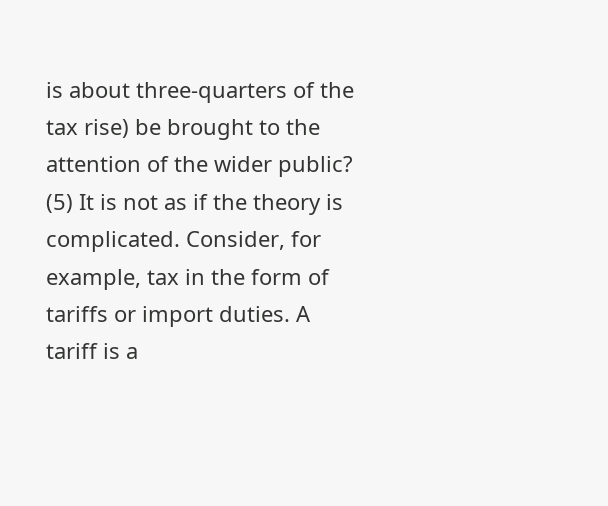is about three-quarters of the tax rise) be brought to the attention of the wider public? (5) It is not as if the theory is complicated. Consider, for example, tax in the form of tariffs or import duties. A tariff is a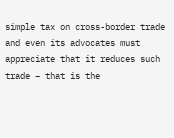simple tax on cross-border trade and even its advocates must appreciate that it reduces such trade – that is the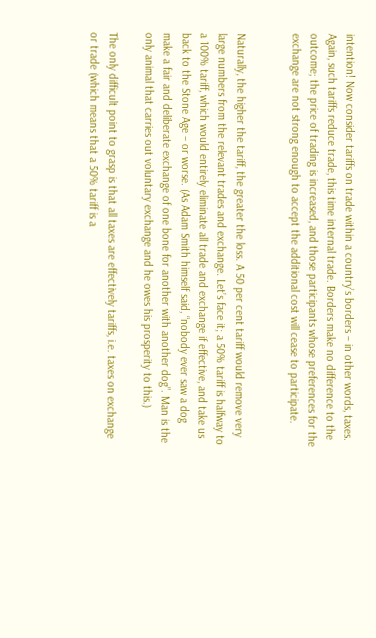intention! Now consider tariffs on trade within a country’s borders – in other words, taxes. Again, such tariffs reduce trade, this time internal trade. Borders make no difference to the outcome; the price of trading is increased, and those participants whose preferences for the exchange are not strong enough to accept the additional cost will cease to participate.


Naturally, the higher the tariff, the greater the loss. A 50 per cent tariff would remove very large numbers from the relevant trades and exchange. Let’s face it; a 50% tariff is halfway to a 100% tariff, which would entirely eliminate all trade and exchange if effective, and take us back to the Stone Age – or worse. (As Adam Smith himself said, “nobody ever saw a dog make a fair and deliberate exchange of one bone for another with another dog”. Man is the only animal that carries out voluntary exchange and he owes his prosperity to this.)

The only difficult point to grasp is that all taxes are effectively tariffs, i.e. taxes on exchange or trade (which means that a 50% tariff is a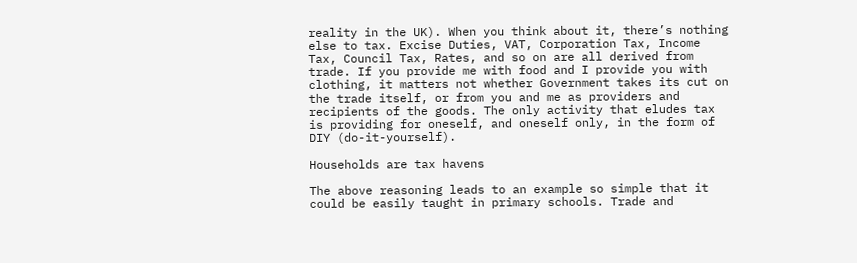reality in the UK). When you think about it, there’s nothing else to tax. Excise Duties, VAT, Corporation Tax, Income Tax, Council Tax, Rates, and so on are all derived from trade. If you provide me with food and I provide you with clothing, it matters not whether Government takes its cut on the trade itself, or from you and me as providers and recipients of the goods. The only activity that eludes tax is providing for oneself, and oneself only, in the form of DIY (do-it-yourself).

Households are tax havens

The above reasoning leads to an example so simple that it could be easily taught in primary schools. Trade and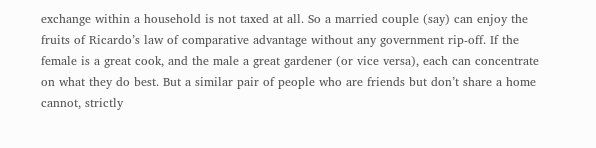exchange within a household is not taxed at all. So a married couple (say) can enjoy the fruits of Ricardo’s law of comparative advantage without any government rip-off. If the female is a great cook, and the male a great gardener (or vice versa), each can concentrate on what they do best. But a similar pair of people who are friends but don’t share a home cannot, strictly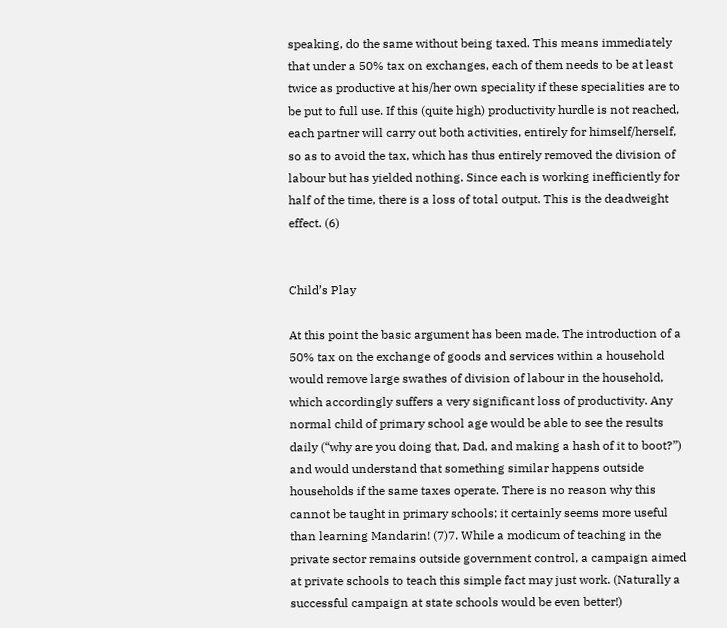speaking, do the same without being taxed. This means immediately that under a 50% tax on exchanges, each of them needs to be at least twice as productive at his/her own speciality if these specialities are to be put to full use. If this (quite high) productivity hurdle is not reached, each partner will carry out both activities, entirely for himself/herself, so as to avoid the tax, which has thus entirely removed the division of labour but has yielded nothing. Since each is working inefficiently for half of the time, there is a loss of total output. This is the deadweight effect. (6)


Child’s Play

At this point the basic argument has been made. The introduction of a 50% tax on the exchange of goods and services within a household would remove large swathes of division of labour in the household, which accordingly suffers a very significant loss of productivity. Any normal child of primary school age would be able to see the results daily (“why are you doing that, Dad, and making a hash of it to boot?”) and would understand that something similar happens outside households if the same taxes operate. There is no reason why this cannot be taught in primary schools; it certainly seems more useful than learning Mandarin! (7)7. While a modicum of teaching in the private sector remains outside government control, a campaign aimed at private schools to teach this simple fact may just work. (Naturally a successful campaign at state schools would be even better!)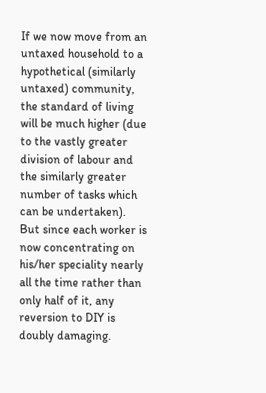If we now move from an untaxed household to a hypothetical (similarly untaxed) community, the standard of living will be much higher (due to the vastly greater division of labour and the similarly greater number of tasks which can be undertaken). But since each worker is now concentrating on his/her speciality nearly all the time rather than only half of it, any reversion to DIY is doubly damaging.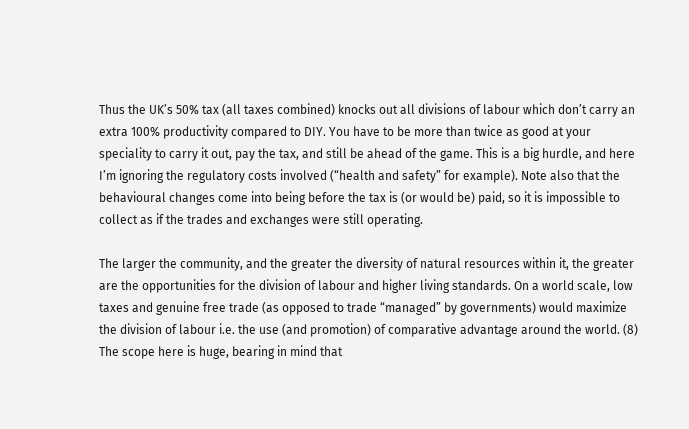Thus the UK’s 50% tax (all taxes combined) knocks out all divisions of labour which don’t carry an extra 100% productivity compared to DIY. You have to be more than twice as good at your speciality to carry it out, pay the tax, and still be ahead of the game. This is a big hurdle, and here I’m ignoring the regulatory costs involved (“health and safety” for example). Note also that the behavioural changes come into being before the tax is (or would be) paid, so it is impossible to collect as if the trades and exchanges were still operating.

The larger the community, and the greater the diversity of natural resources within it, the greater are the opportunities for the division of labour and higher living standards. On a world scale, low taxes and genuine free trade (as opposed to trade “managed” by governments) would maximize the division of labour i.e. the use (and promotion) of comparative advantage around the world. (8) The scope here is huge, bearing in mind that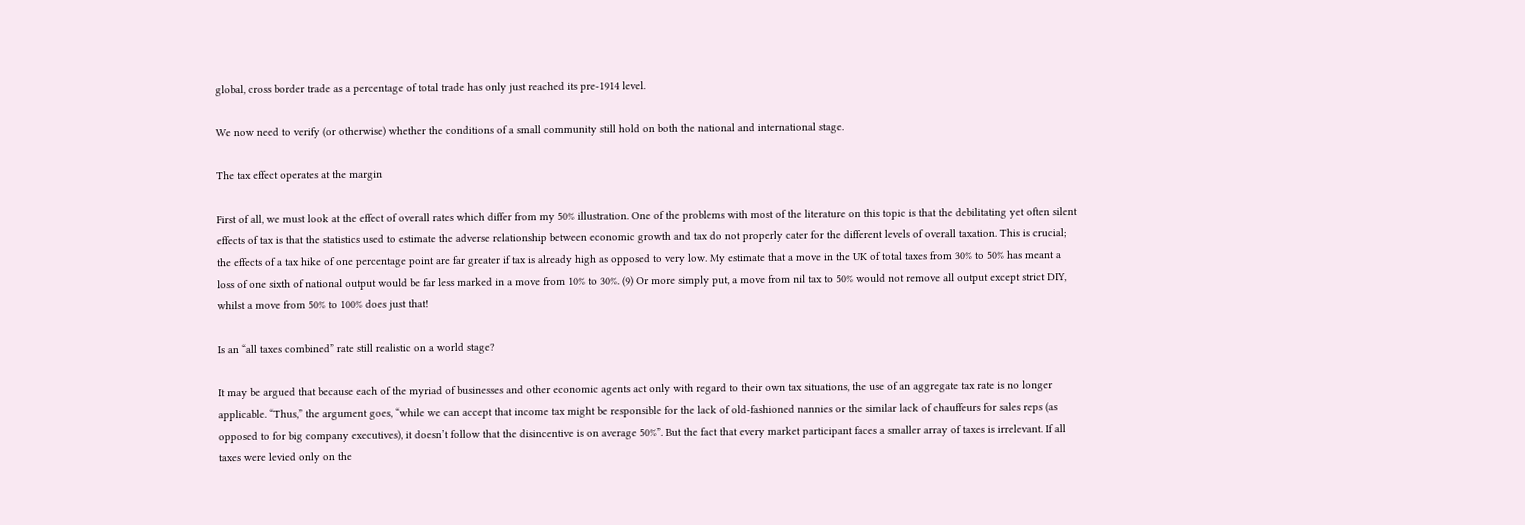global, cross border trade as a percentage of total trade has only just reached its pre-1914 level.

We now need to verify (or otherwise) whether the conditions of a small community still hold on both the national and international stage.

The tax effect operates at the margin

First of all, we must look at the effect of overall rates which differ from my 50% illustration. One of the problems with most of the literature on this topic is that the debilitating yet often silent effects of tax is that the statistics used to estimate the adverse relationship between economic growth and tax do not properly cater for the different levels of overall taxation. This is crucial; the effects of a tax hike of one percentage point are far greater if tax is already high as opposed to very low. My estimate that a move in the UK of total taxes from 30% to 50% has meant a loss of one sixth of national output would be far less marked in a move from 10% to 30%. (9) Or more simply put, a move from nil tax to 50% would not remove all output except strict DIY, whilst a move from 50% to 100% does just that!

Is an “all taxes combined” rate still realistic on a world stage?

It may be argued that because each of the myriad of businesses and other economic agents act only with regard to their own tax situations, the use of an aggregate tax rate is no longer applicable. “Thus,” the argument goes, “while we can accept that income tax might be responsible for the lack of old-fashioned nannies or the similar lack of chauffeurs for sales reps (as opposed to for big company executives), it doesn’t follow that the disincentive is on average 50%”. But the fact that every market participant faces a smaller array of taxes is irrelevant. If all taxes were levied only on the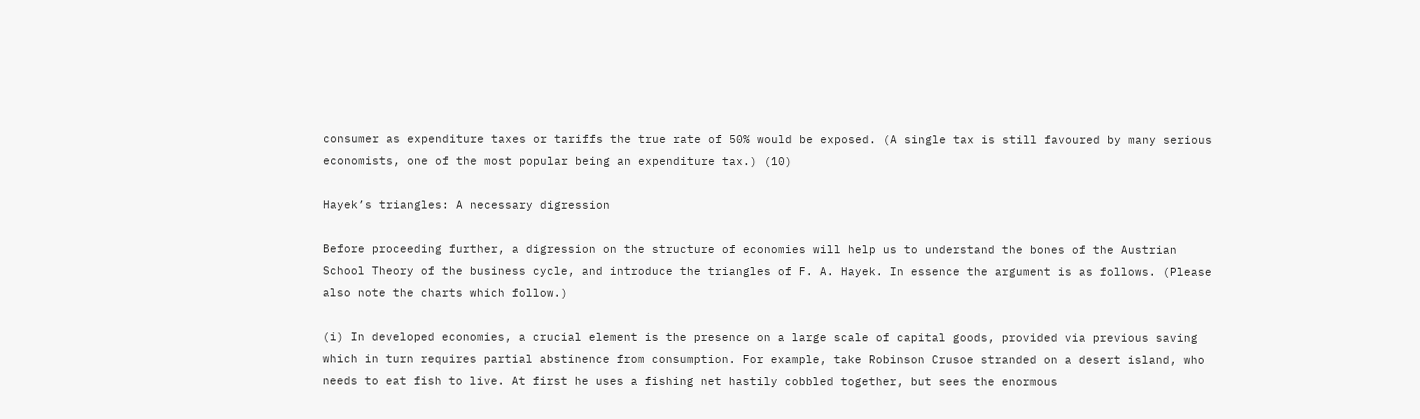consumer as expenditure taxes or tariffs the true rate of 50% would be exposed. (A single tax is still favoured by many serious economists, one of the most popular being an expenditure tax.) (10)

Hayek’s triangles: A necessary digression

Before proceeding further, a digression on the structure of economies will help us to understand the bones of the Austrian School Theory of the business cycle, and introduce the triangles of F. A. Hayek. In essence the argument is as follows. (Please also note the charts which follow.)

(i) In developed economies, a crucial element is the presence on a large scale of capital goods, provided via previous saving which in turn requires partial abstinence from consumption. For example, take Robinson Crusoe stranded on a desert island, who needs to eat fish to live. At first he uses a fishing net hastily cobbled together, but sees the enormous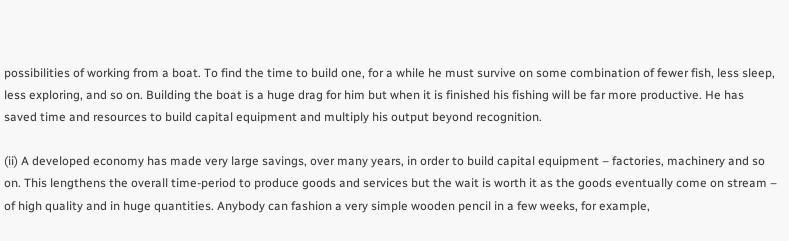possibilities of working from a boat. To find the time to build one, for a while he must survive on some combination of fewer fish, less sleep, less exploring, and so on. Building the boat is a huge drag for him but when it is finished his fishing will be far more productive. He has saved time and resources to build capital equipment and multiply his output beyond recognition.

(ii) A developed economy has made very large savings, over many years, in order to build capital equipment – factories, machinery and so on. This lengthens the overall time-period to produce goods and services but the wait is worth it as the goods eventually come on stream – of high quality and in huge quantities. Anybody can fashion a very simple wooden pencil in a few weeks, for example,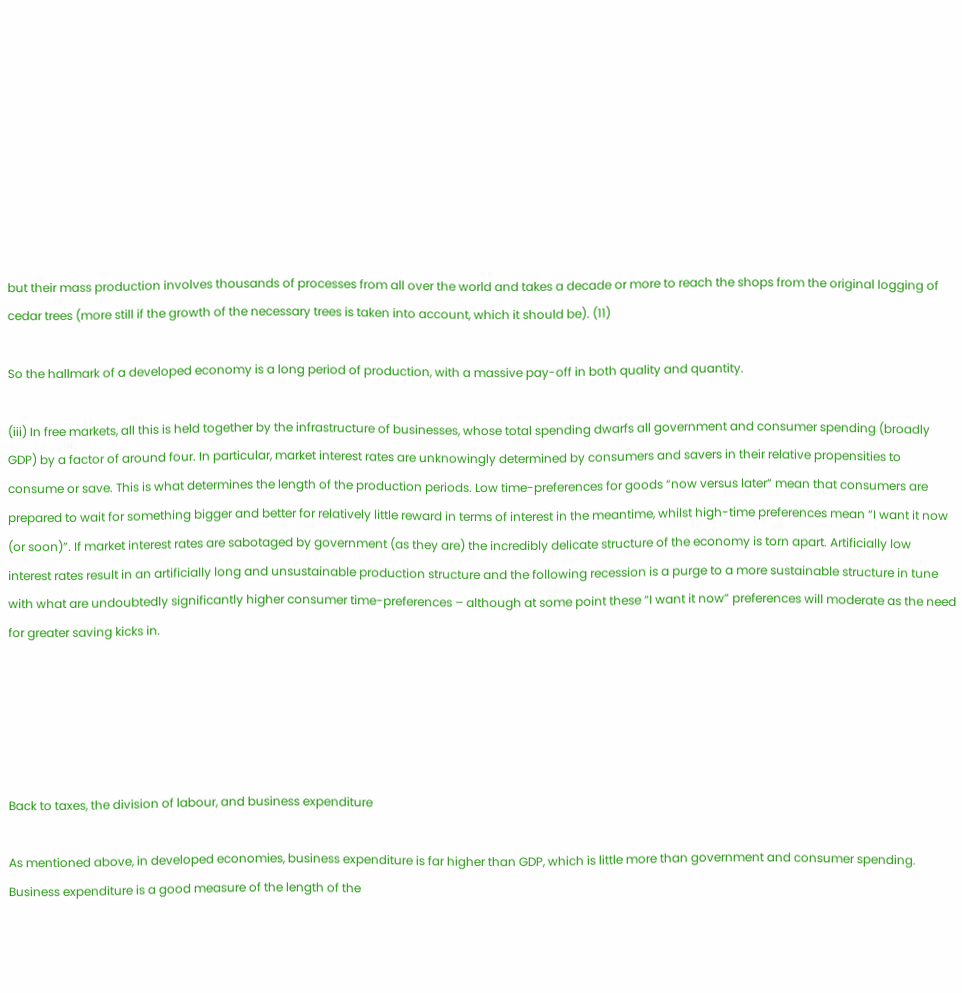but their mass production involves thousands of processes from all over the world and takes a decade or more to reach the shops from the original logging of cedar trees (more still if the growth of the necessary trees is taken into account, which it should be). (11)

So the hallmark of a developed economy is a long period of production, with a massive pay-off in both quality and quantity.

(iii) In free markets, all this is held together by the infrastructure of businesses, whose total spending dwarfs all government and consumer spending (broadly GDP) by a factor of around four. In particular, market interest rates are unknowingly determined by consumers and savers in their relative propensities to consume or save. This is what determines the length of the production periods. Low time-preferences for goods “now versus later” mean that consumers are prepared to wait for something bigger and better for relatively little reward in terms of interest in the meantime, whilst high-time preferences mean “I want it now (or soon)”. If market interest rates are sabotaged by government (as they are) the incredibly delicate structure of the economy is torn apart. Artificially low interest rates result in an artificially long and unsustainable production structure and the following recession is a purge to a more sustainable structure in tune with what are undoubtedly significantly higher consumer time-preferences – although at some point these “I want it now” preferences will moderate as the need for greater saving kicks in.





Back to taxes, the division of labour, and business expenditure

As mentioned above, in developed economies, business expenditure is far higher than GDP, which is little more than government and consumer spending. Business expenditure is a good measure of the length of the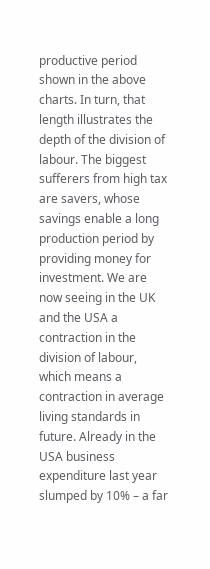productive period shown in the above charts. In turn, that length illustrates the depth of the division of labour. The biggest sufferers from high tax are savers, whose savings enable a long production period by providing money for investment. We are now seeing in the UK and the USA a contraction in the division of labour, which means a contraction in average living standards in future. Already in the USA business expenditure last year slumped by 10% – a far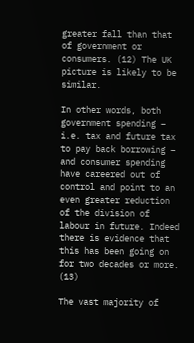greater fall than that of government or consumers. (12) The UK picture is likely to be similar.

In other words, both government spending – i.e. tax and future tax to pay back borrowing – and consumer spending have careered out of control and point to an even greater reduction of the division of labour in future. Indeed there is evidence that this has been going on for two decades or more. (13)

The vast majority of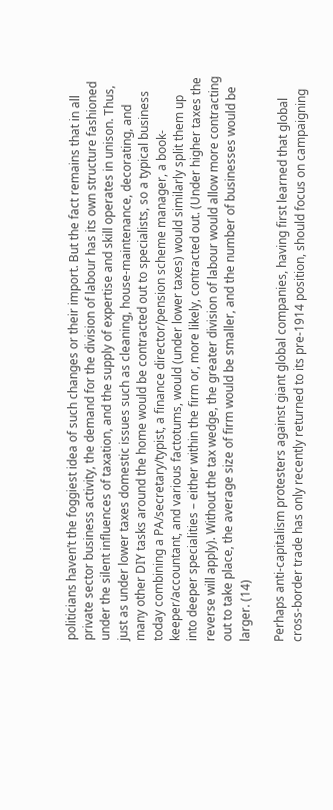politicians haven’t the foggiest idea of such changes or their import. But the fact remains that in all private sector business activity, the demand for the division of labour has its own structure fashioned under the silent influences of taxation, and the supply of expertise and skill operates in unison. Thus, just as under lower taxes domestic issues such as cleaning, house-maintenance, decorating, and many other DIY tasks around the home would be contracted out to specialists, so a typical business today combining a PA/secretary/typist, a finance director/pension scheme manager, a book-keeper/accountant, and various factotums, would (under lower taxes) would similarly split them up into deeper specialities – either within the firm or, more likely, contracted out. (Under higher taxes the reverse will apply). Without the tax wedge, the greater division of labour would allow more contracting out to take place, the average size of firm would be smaller, and the number of businesses would be larger. (14)

Perhaps anti-capitalism protesters against giant global companies, having first learned that global cross-border trade has only recently returned to its pre-1914 position, should focus on campaigning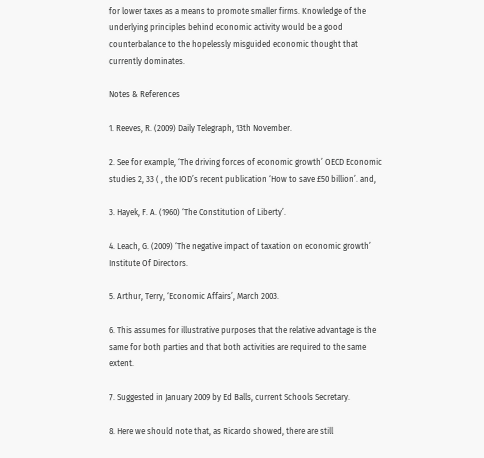for lower taxes as a means to promote smaller firms. Knowledge of the underlying principles behind economic activity would be a good counterbalance to the hopelessly misguided economic thought that currently dominates.

Notes & References

1. Reeves, R. (2009) Daily Telegraph, 13th November.

2. See for example, ‘The driving forces of economic growth’ OECD Economic studies 2, 33 ( , the IOD’s recent publication ‘How to save £50 billion’. and,

3. Hayek, F. A. (1960) ‘The Constitution of Liberty’.

4. Leach, G. (2009) ‘The negative impact of taxation on economic growth’ Institute Of Directors.

5. Arthur, Terry, ‘Economic Affairs’, March 2003.

6. This assumes for illustrative purposes that the relative advantage is the same for both parties and that both activities are required to the same extent.

7. Suggested in January 2009 by Ed Balls, current Schools Secretary.

8. Here we should note that, as Ricardo showed, there are still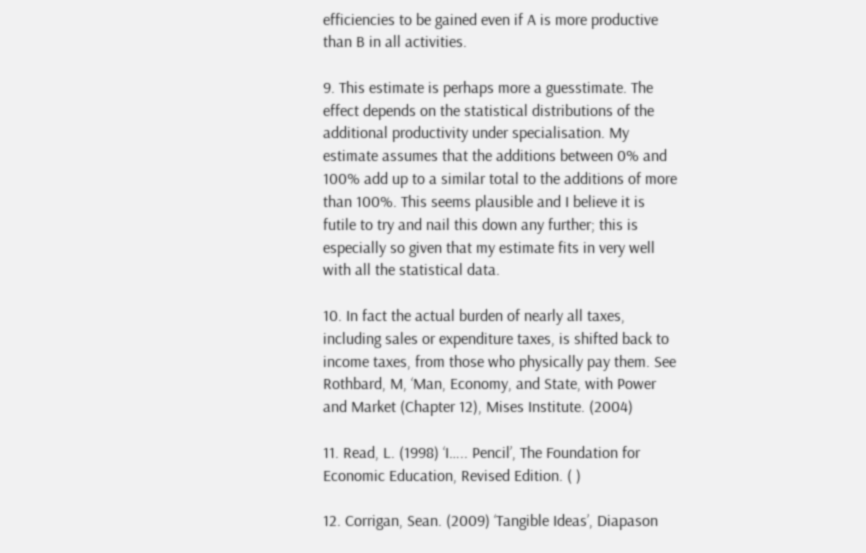efficiencies to be gained even if A is more productive than B in all activities.

9. This estimate is perhaps more a guesstimate. The effect depends on the statistical distributions of the additional productivity under specialisation. My estimate assumes that the additions between 0% and 100% add up to a similar total to the additions of more than 100%. This seems plausible and I believe it is futile to try and nail this down any further; this is especially so given that my estimate fits in very well with all the statistical data.

10. In fact the actual burden of nearly all taxes, including sales or expenditure taxes, is shifted back to income taxes, from those who physically pay them. See Rothbard, M, ‘Man, Economy, and State, with Power and Market (Chapter 12), Mises Institute. (2004)

11. Read, L. (1998) ‘I….. Pencil’, The Foundation for Economic Education, Revised Edition. ( )

12. Corrigan, Sean. (2009) ‘Tangible Ideas’, Diapason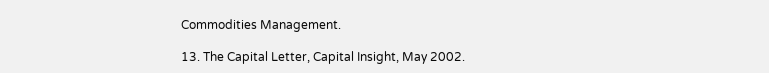Commodities Management.

13. The Capital Letter, Capital Insight, May 2002.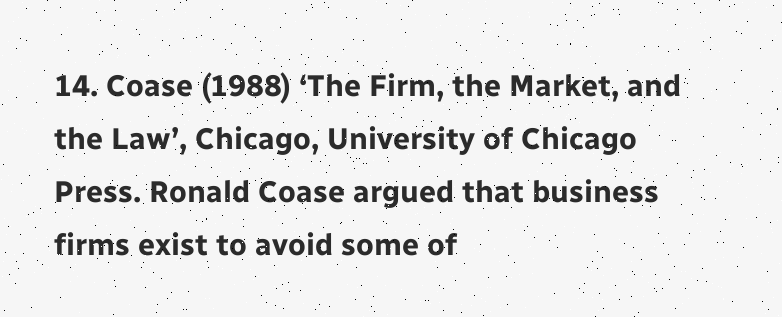14. Coase (1988) ‘The Firm, the Market, and the Law’, Chicago, University of Chicago Press. Ronald Coase argued that business firms exist to avoid some of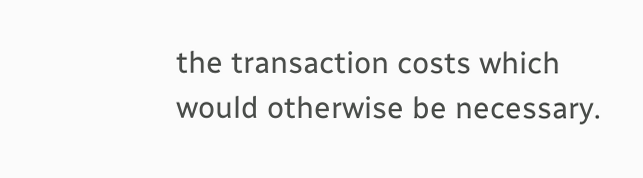the transaction costs which would otherwise be necessary.